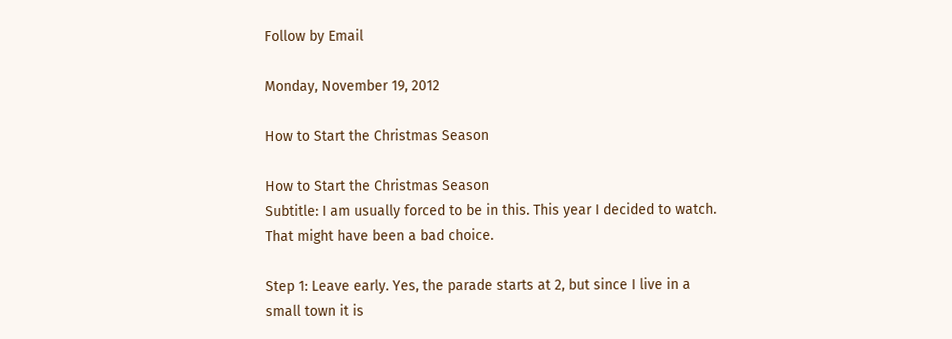Follow by Email

Monday, November 19, 2012

How to Start the Christmas Season

How to Start the Christmas Season
Subtitle: I am usually forced to be in this. This year I decided to watch. That might have been a bad choice.

Step 1: Leave early. Yes, the parade starts at 2, but since I live in a small town it is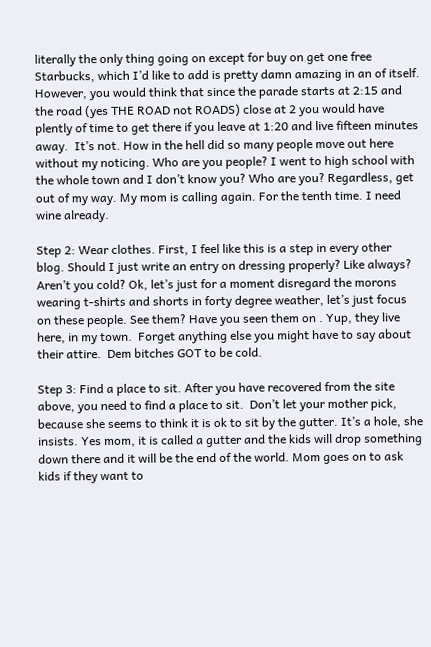literally the only thing going on except for buy on get one free Starbucks, which I’d like to add is pretty damn amazing in an of itself. However, you would think that since the parade starts at 2:15 and the road (yes THE ROAD not ROADS) close at 2 you would have plently of time to get there if you leave at 1:20 and live fifteen minutes away.  It’s not. How in the hell did so many people move out here without my noticing. Who are you people? I went to high school with the whole town and I don’t know you? Who are you? Regardless, get out of my way. My mom is calling again. For the tenth time. I need wine already.

Step 2: Wear clothes. First, I feel like this is a step in every other blog. Should I just write an entry on dressing properly? Like always?  Aren’t you cold? Ok, let’s just for a moment disregard the morons wearing t-shirts and shorts in forty degree weather, let’s just focus on these people. See them? Have you seen them on . Yup, they live here, in my town.  Forget anything else you might have to say about their attire.  Dem bitches GOT to be cold.

Step 3: Find a place to sit. After you have recovered from the site above, you need to find a place to sit.  Don’t let your mother pick, because she seems to think it is ok to sit by the gutter. It’s a hole, she insists. Yes mom, it is called a gutter and the kids will drop something down there and it will be the end of the world. Mom goes on to ask kids if they want to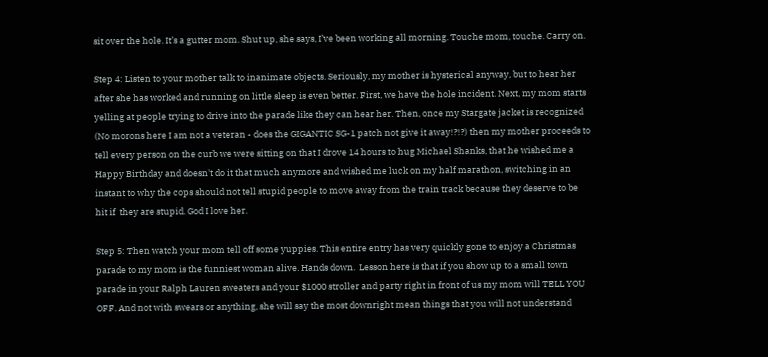sit over the hole. It’s a gutter mom. Shut up, she says, I’ve been working all morning. Touche mom, touche. Carry on.

Step 4: Listen to your mother talk to inanimate objects. Seriously, my mother is hysterical anyway, but to hear her after she has worked and running on little sleep is even better. First, we have the hole incident. Next, my mom starts yelling at people trying to drive into the parade like they can hear her. Then, once my Stargate jacket is recognized (No morons here I am not a veteran - does the GIGANTIC SG-1 patch not give it away!?!?) then my mother proceeds to tell every person on the curb we were sitting on that I drove 14 hours to hug Michael Shanks, that he wished me a Happy Birthday and doesn't do it that much anymore and wished me luck on my half marathon, switching in an instant to why the cops should not tell stupid people to move away from the train track because they deserve to be hit if  they are stupid. God I love her.

Step 5: Then watch your mom tell off some yuppies. This entire entry has very quickly gone to enjoy a Christmas parade to my mom is the funniest woman alive. Hands down.  Lesson here is that if you show up to a small town parade in your Ralph Lauren sweaters and your $1000 stroller and party right in front of us my mom will TELL YOU OFF. And not with swears or anything, she will say the most downright mean things that you will not understand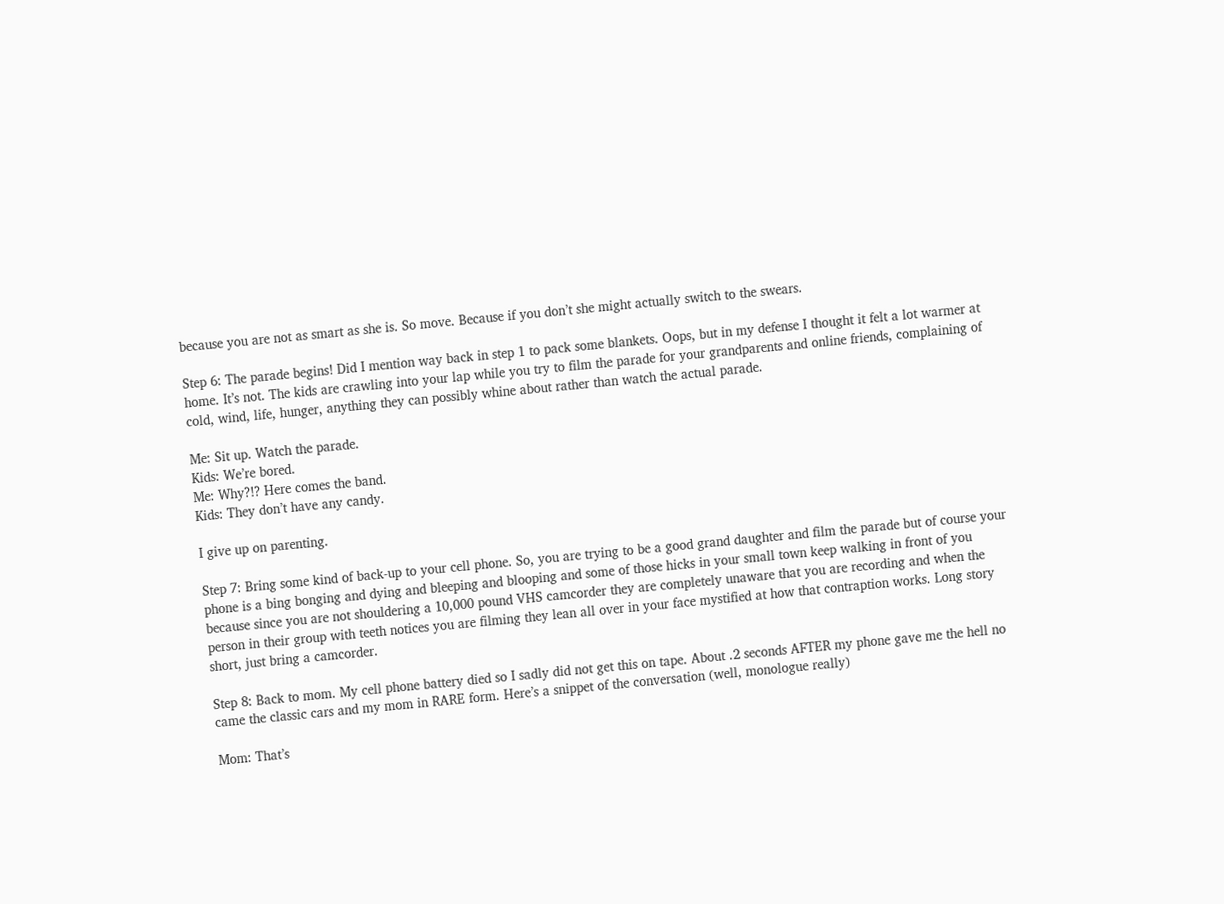because you are not as smart as she is. So move. Because if you don’t she might actually switch to the swears.

Step 6: The parade begins! Did I mention way back in step 1 to pack some blankets. Oops, but in my defense I thought it felt a lot warmer at home. It’s not. The kids are crawling into your lap while you try to film the parade for your grandparents and online friends, complaining of cold, wind, life, hunger, anything they can possibly whine about rather than watch the actual parade.

Me: Sit up. Watch the parade.
Kids: We’re bored.
Me: Why?!? Here comes the band.
Kids: They don’t have any candy.

I give up on parenting.

Step 7: Bring some kind of back-up to your cell phone. So, you are trying to be a good grand daughter and film the parade but of course your phone is a bing bonging and dying and bleeping and blooping and some of those hicks in your small town keep walking in front of you because since you are not shouldering a 10,000 pound VHS camcorder they are completely unaware that you are recording and when the person in their group with teeth notices you are filming they lean all over in your face mystified at how that contraption works. Long story short, just bring a camcorder.

Step 8: Back to mom. My cell phone battery died so I sadly did not get this on tape. About .2 seconds AFTER my phone gave me the hell no came the classic cars and my mom in RARE form. Here’s a snippet of the conversation (well, monologue really)

Mom: That’s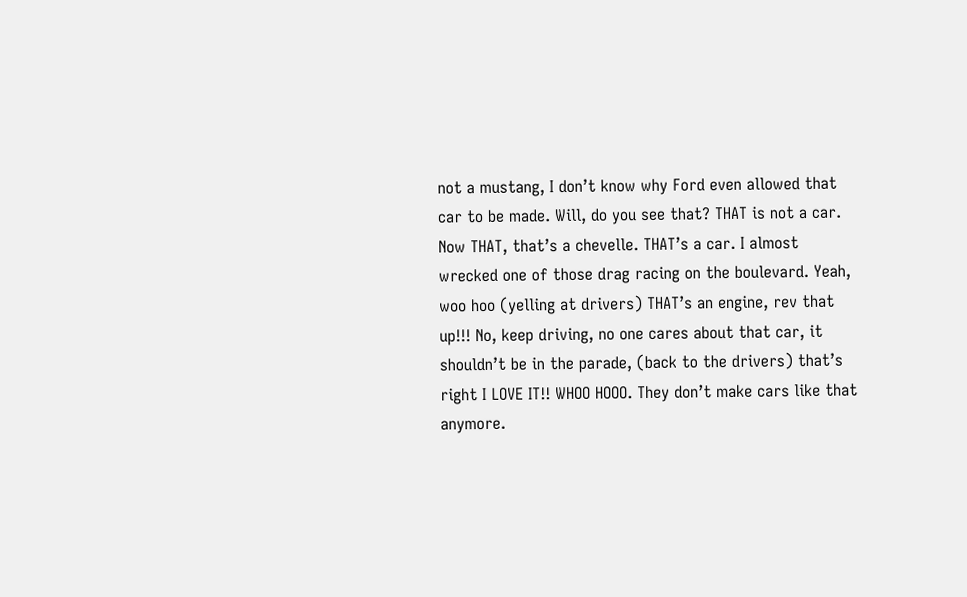not a mustang, I don’t know why Ford even allowed that car to be made. Will, do you see that? THAT is not a car. Now THAT, that’s a chevelle. THAT’s a car. I almost wrecked one of those drag racing on the boulevard. Yeah, woo hoo (yelling at drivers) THAT’s an engine, rev that up!!! No, keep driving, no one cares about that car, it shouldn’t be in the parade, (back to the drivers) that’s right I LOVE IT!! WHOO HOOO. They don’t make cars like that anymore.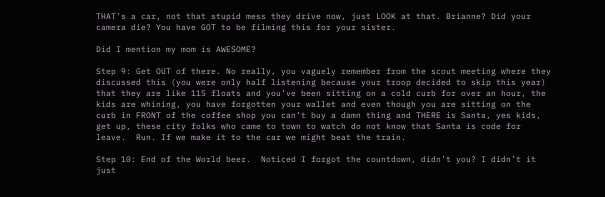THAT’s a car, not that stupid mess they drive now, just LOOK at that. Brianne? Did your camera die? You have GOT to be filming this for your sister.

Did I mention my mom is AWESOME?

Step 9: Get OUT of there. No really, you vaguely remember from the scout meeting where they discussed this (you were only half listening because your troop decided to skip this year) that they are like 115 floats and you’ve been sitting on a cold curb for over an hour, the kids are whining, you have forgotten your wallet and even though you are sitting on the curb in FRONT of the coffee shop you can’t buy a damn thing and THERE is Santa, yes kids, get up, these city folks who came to town to watch do not know that Santa is code for leave.  Run. If we make it to the car we might beat the train.

Step 10: End of the World beer.  Noticed I forgot the countdown, didn’t you? I didn’t it just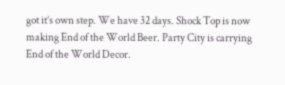got it’s own step. We have 32 days. Shock Top is now making End of the World Beer. Party City is carrying End of the World Decor.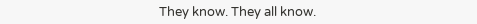They know. They all know.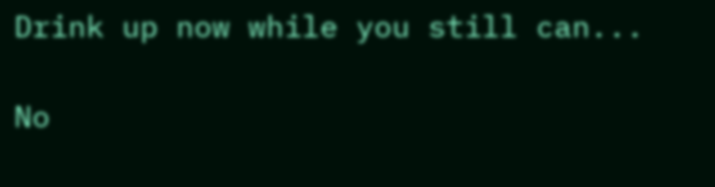Drink up now while you still can...

No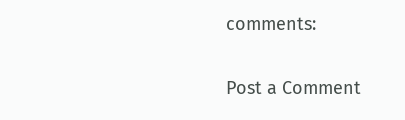comments:

Post a Comment